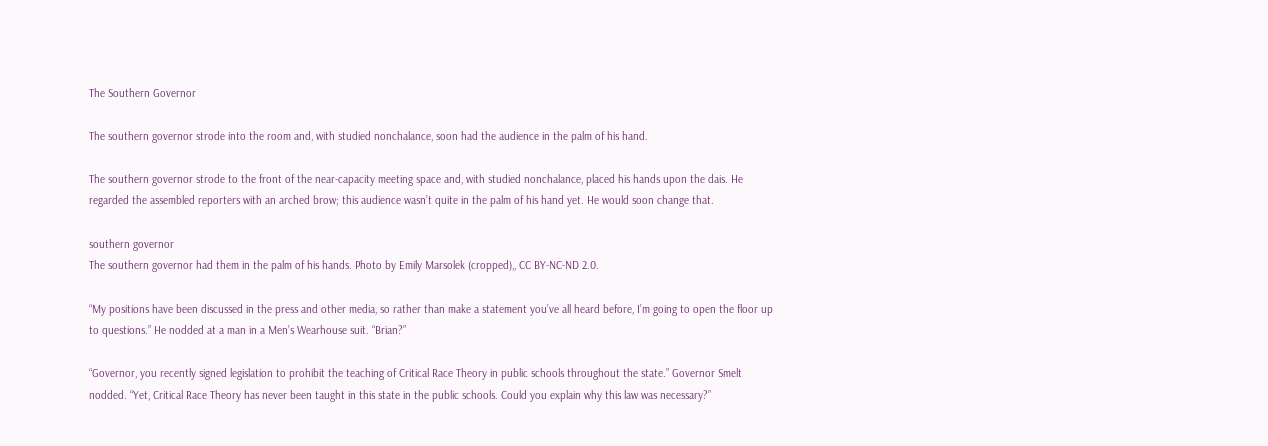The Southern Governor

The southern governor strode into the room and, with studied nonchalance, soon had the audience in the palm of his hand.

The southern governor strode to the front of the near-capacity meeting space and, with studied nonchalance, placed his hands upon the dais. He regarded the assembled reporters with an arched brow; this audience wasn’t quite in the palm of his hand yet. He would soon change that.

southern governor
The southern governor had them in the palm of his hands. Photo by Emily Marsolek (cropped),, CC BY-NC-ND 2.0.

“My positions have been discussed in the press and other media, so rather than make a statement you’ve all heard before, I’m going to open the floor up to questions.” He nodded at a man in a Men’s Wearhouse suit. “Brian?”

“Governor, you recently signed legislation to prohibit the teaching of Critical Race Theory in public schools throughout the state.” Governor Smelt nodded. “Yet, Critical Race Theory has never been taught in this state in the public schools. Could you explain why this law was necessary?”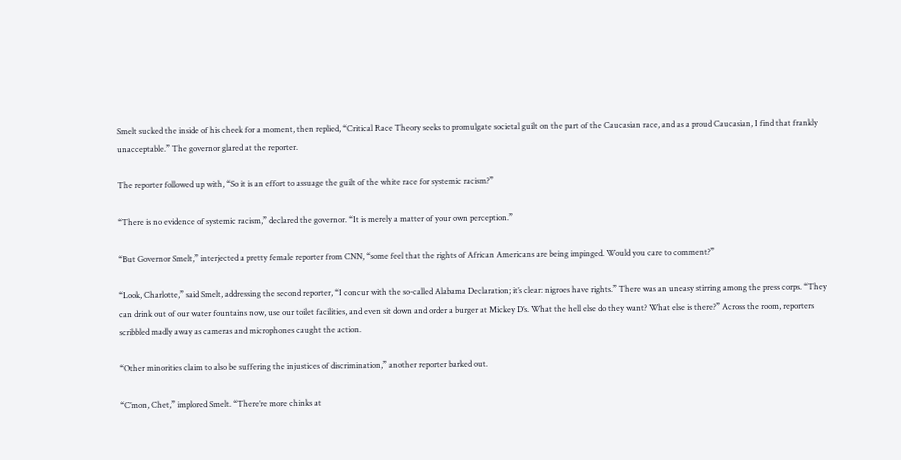Smelt sucked the inside of his cheek for a moment, then replied, “Critical Race Theory seeks to promulgate societal guilt on the part of the Caucasian race, and as a proud Caucasian, I find that frankly unacceptable.” The governor glared at the reporter.

The reporter followed up with, “So it is an effort to assuage the guilt of the white race for systemic racism?”

“There is no evidence of systemic racism,” declared the governor. “It is merely a matter of your own perception.”

“But Governor Smelt,” interjected a pretty female reporter from CNN, “some feel that the rights of African Americans are being impinged. Would you care to comment?”

“Look, Charlotte,” said Smelt, addressing the second reporter, “I concur with the so-called Alabama Declaration; it’s clear: nigroes have rights.” There was an uneasy stirring among the press corps. “They can drink out of our water fountains now, use our toilet facilities, and even sit down and order a burger at Mickey D’s. What the hell else do they want? What else is there?” Across the room, reporters scribbled madly away as cameras and microphones caught the action.

“Other minorities claim to also be suffering the injustices of discrimination,” another reporter barked out.

“C’mon, Chet,” implored Smelt. “There’re more chinks at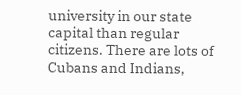university in our state capital than regular citizens. There are lots of Cubans and Indians,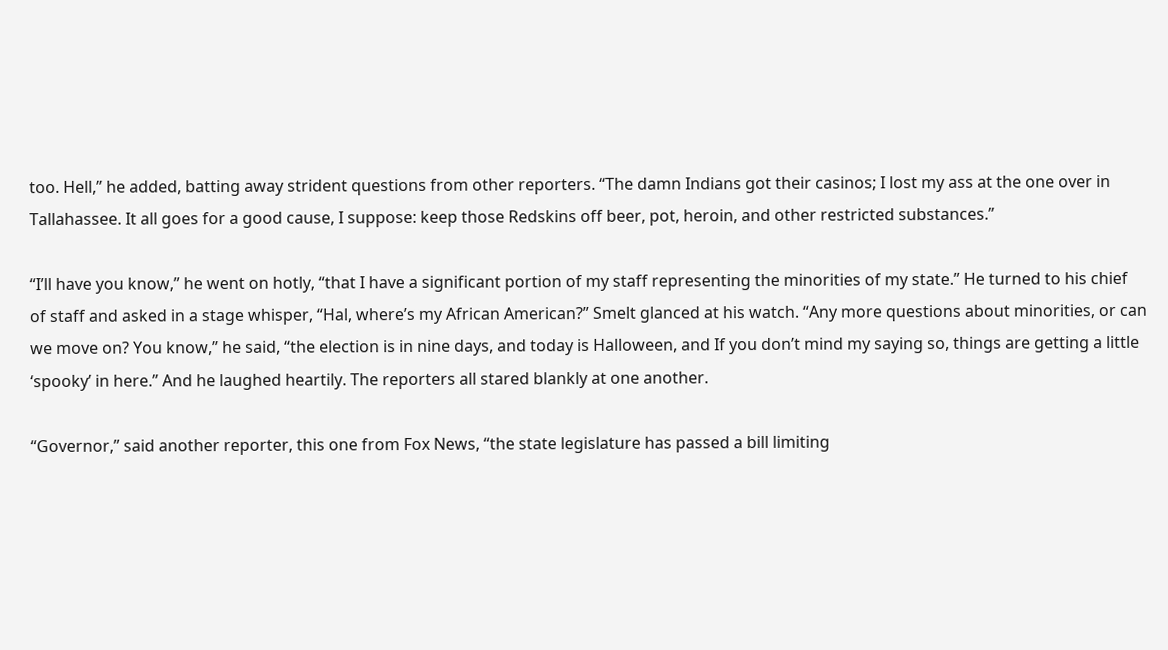too. Hell,” he added, batting away strident questions from other reporters. “The damn Indians got their casinos; I lost my ass at the one over in Tallahassee. It all goes for a good cause, I suppose: keep those Redskins off beer, pot, heroin, and other restricted substances.”

“I’ll have you know,” he went on hotly, “that I have a significant portion of my staff representing the minorities of my state.” He turned to his chief of staff and asked in a stage whisper, “Hal, where’s my African American?” Smelt glanced at his watch. “Any more questions about minorities, or can we move on? You know,” he said, “the election is in nine days, and today is Halloween, and If you don’t mind my saying so, things are getting a little ‘spooky’ in here.” And he laughed heartily. The reporters all stared blankly at one another.

“Governor,” said another reporter, this one from Fox News, “the state legislature has passed a bill limiting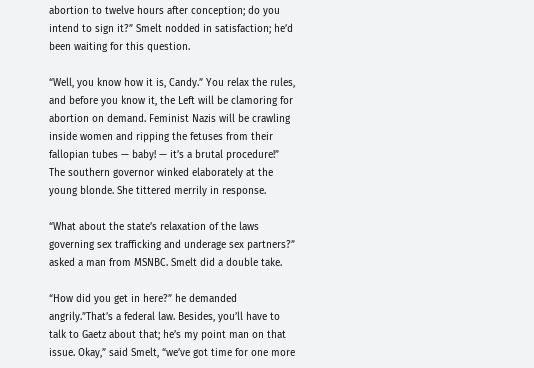abortion to twelve hours after conception; do you intend to sign it?” Smelt nodded in satisfaction; he’d been waiting for this question.

“Well, you know how it is, Candy.” You relax the rules, and before you know it, the Left will be clamoring for abortion on demand. Feminist Nazis will be crawling inside women and ripping the fetuses from their fallopian tubes — baby! — it’s a brutal procedure!” The southern governor winked elaborately at the young blonde. She tittered merrily in response.

“What about the state’s relaxation of the laws governing sex trafficking and underage sex partners?” asked a man from MSNBC. Smelt did a double take.

“How did you get in here?” he demanded angrily.”That’s a federal law. Besides, you’ll have to talk to Gaetz about that; he’s my point man on that issue. Okay,” said Smelt, “we’ve got time for one more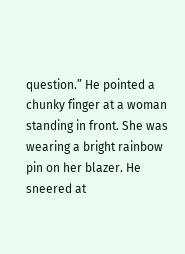question.” He pointed a chunky finger at a woman standing in front. She was wearing a bright rainbow pin on her blazer. He sneered at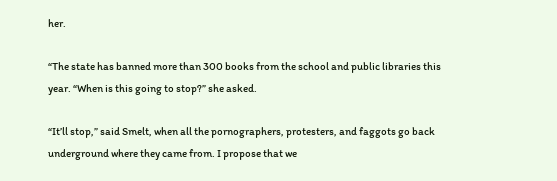her.

“The state has banned more than 300 books from the school and public libraries this year. “When is this going to stop?” she asked.

“It’ll stop,” said Smelt, when all the pornographers, protesters, and faggots go back underground where they came from. I propose that we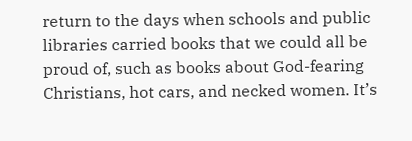return to the days when schools and public libraries carried books that we could all be proud of, such as books about God-fearing Christians, hot cars, and necked women. It’s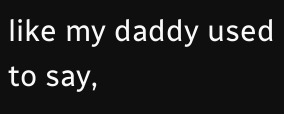like my daddy used to say,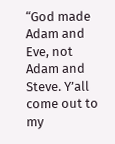“God made Adam and Eve, not Adam and Steve. Y’all come out to my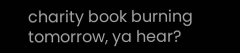charity book burning tomorrow, ya hear?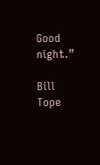Good night.”

Bill Tope